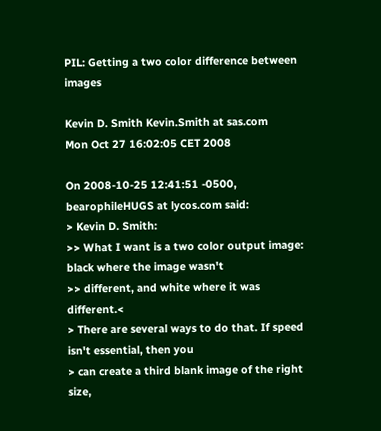PIL: Getting a two color difference between images

Kevin D. Smith Kevin.Smith at sas.com
Mon Oct 27 16:02:05 CET 2008

On 2008-10-25 12:41:51 -0500, bearophileHUGS at lycos.com said:
> Kevin D. Smith:
>> What I want is a two color output image: black where the image wasn't
>> different, and white where it was different.<
> There are several ways to do that. If speed isn't essential, then you
> can create a third blank image of the right size,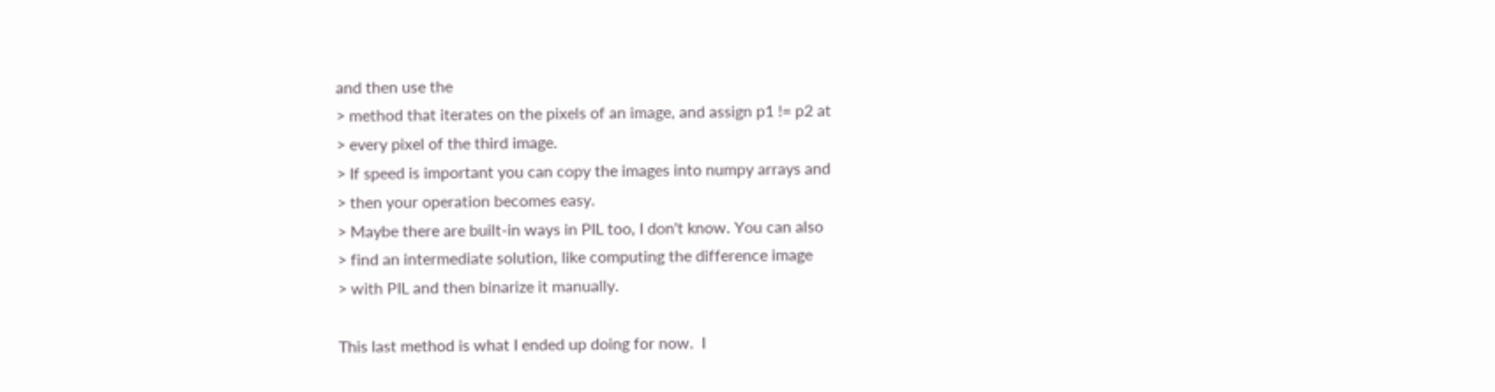and then use the
> method that iterates on the pixels of an image, and assign p1 != p2 at
> every pixel of the third image.
> If speed is important you can copy the images into numpy arrays and
> then your operation becomes easy.
> Maybe there are built-in ways in PIL too, I don't know. You can also
> find an intermediate solution, like computing the difference image
> with PIL and then binarize it manually.

This last method is what I ended up doing for now.  I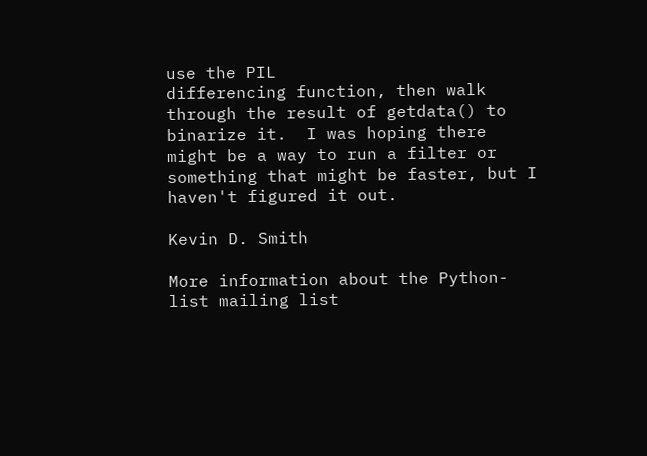use the PIL
differencing function, then walk through the result of getdata() to
binarize it.  I was hoping there might be a way to run a filter or
something that might be faster, but I haven't figured it out.

Kevin D. Smith

More information about the Python-list mailing list